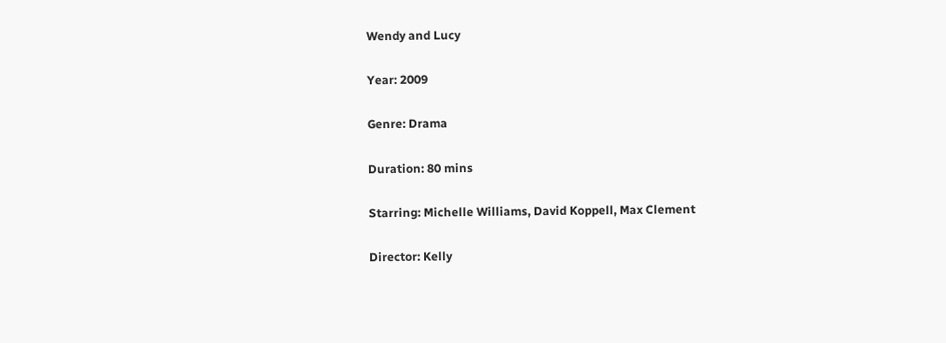Wendy and Lucy

Year: 2009

Genre: Drama

Duration: 80 mins

Starring: Michelle Williams, David Koppell, Max Clement

Director: Kelly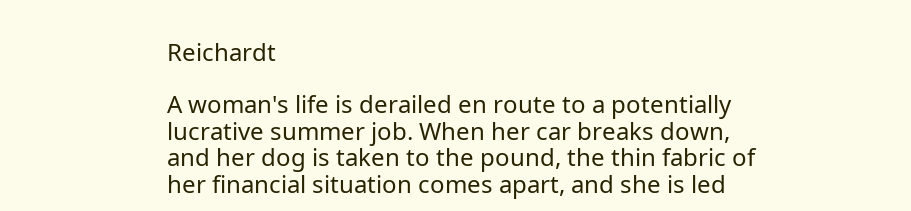Reichardt

A woman's life is derailed en route to a potentially lucrative summer job. When her car breaks down, and her dog is taken to the pound, the thin fabric of her financial situation comes apart, and she is led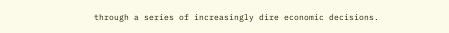through a series of increasingly dire economic decisions.